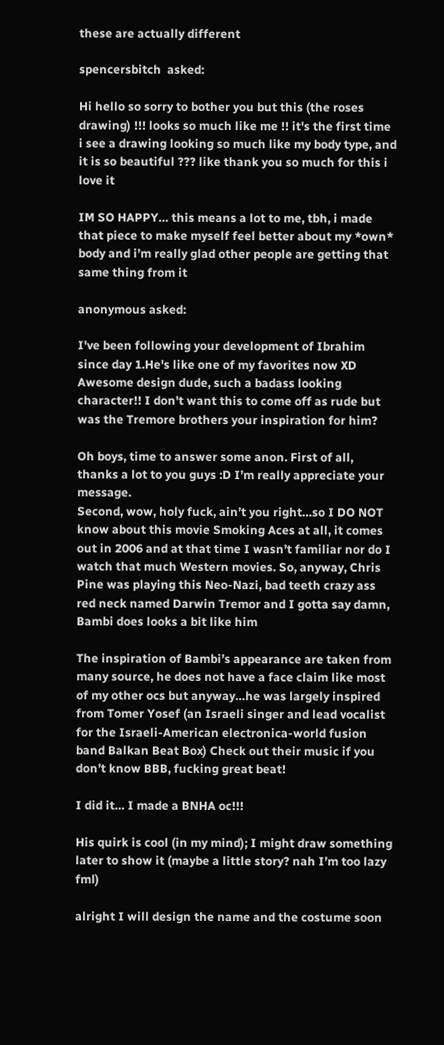these are actually different

spencersbitch  asked:

Hi hello so sorry to bother you but this (the roses drawing) !!! looks so much like me !! it's the first time i see a drawing looking so much like my body type, and it is so beautiful ??? like thank you so much for this i love it

IM SO HAPPY… this means a lot to me, tbh, i made that piece to make myself feel better about my *own* body and i’m really glad other people are getting that same thing from it

anonymous asked:

I've been following your development of Ibrahim since day 1.He's like one of my favorites now XD Awesome design dude, such a badass looking character!! I don't want this to come off as rude but was the Tremore brothers your inspiration for him?

Oh boys, time to answer some anon. First of all, thanks a lot to you guys :D I’m really appreciate your message.
Second, wow, holy fuck, ain’t you right…so I DO NOT know about this movie Smoking Aces at all, it comes out in 2006 and at that time I wasn’t familiar nor do I watch that much Western movies. So, anyway, Chris Pine was playing this Neo-Nazi, bad teeth crazy ass red neck named Darwin Tremor and I gotta say damn, Bambi does looks a bit like him

The inspiration of Bambi’s appearance are taken from many source, he does not have a face claim like most of my other ocs but anyway…he was largely inspired from Tomer Yosef (an Israeli singer and lead vocalist for the Israeli-American electronica-world fusion band Balkan Beat Box) Check out their music if you don’t know BBB, fucking great beat!

I did it… I made a BNHA oc!!!

His quirk is cool (in my mind); I might draw something later to show it (maybe a little story? nah I’m too lazy fml)

alright I will design the name and the costume soon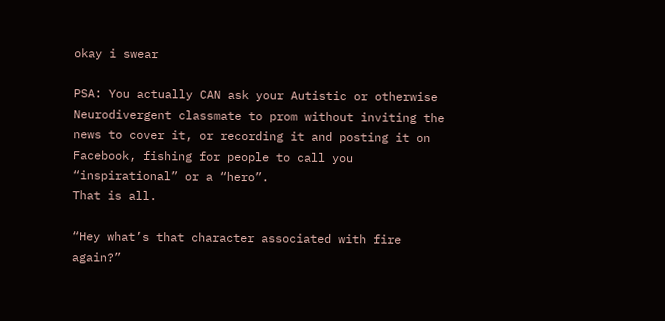okay i swear

PSA: You actually CAN ask your Autistic or otherwise Neurodivergent classmate to prom without inviting the news to cover it, or recording it and posting it on Facebook, fishing for people to call you “inspirational” or a “hero”.
That is all.

“Hey what’s that character associated with fire again?”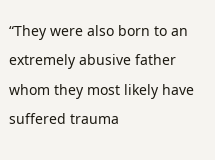“They were also born to an extremely abusive father whom they most likely have suffered trauma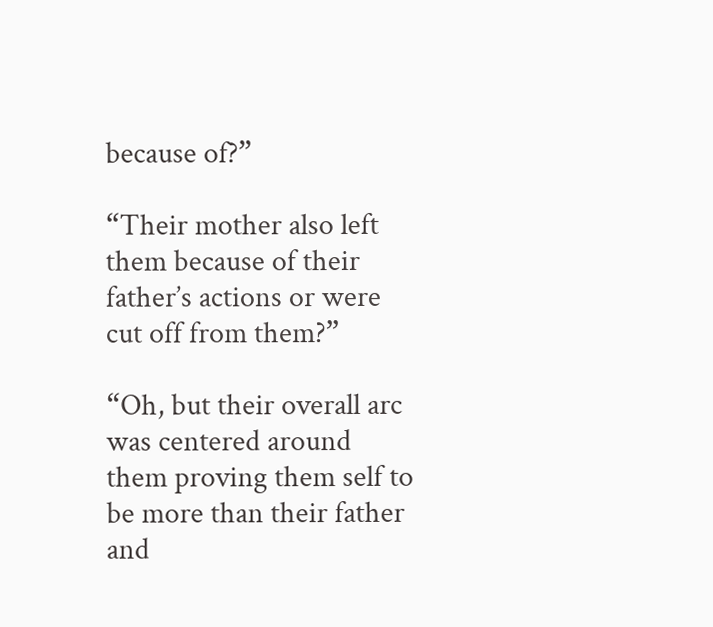because of?”

“Their mother also left them because of their father’s actions or were cut off from them?”

“Oh, but their overall arc was centered around them proving them self to be more than their father and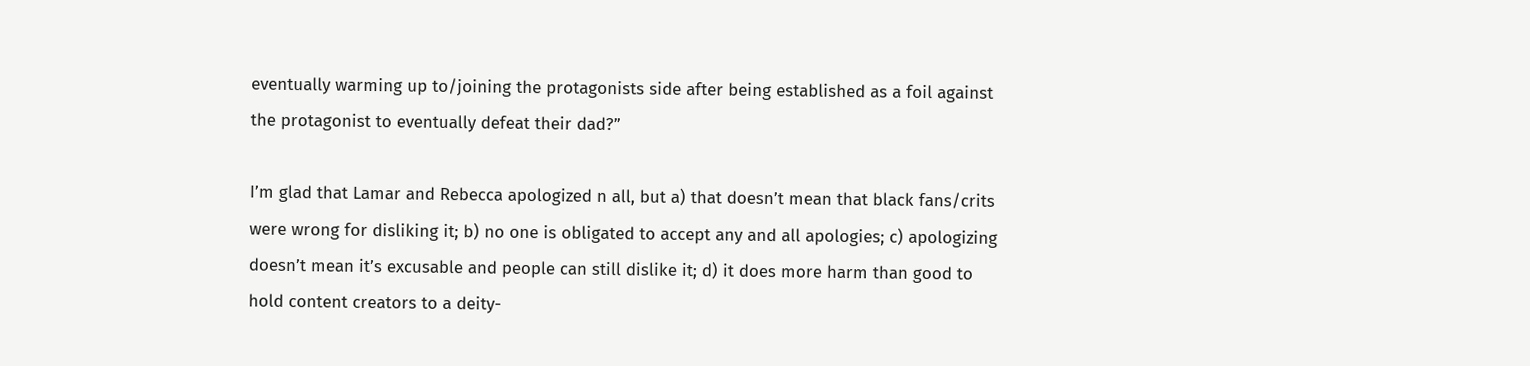eventually warming up to/joining the protagonists side after being established as a foil against the protagonist to eventually defeat their dad?”

I’m glad that Lamar and Rebecca apologized n all, but a) that doesn’t mean that black fans/crits were wrong for disliking it; b) no one is obligated to accept any and all apologies; c) apologizing doesn’t mean it’s excusable and people can still dislike it; d) it does more harm than good to hold content creators to a deity-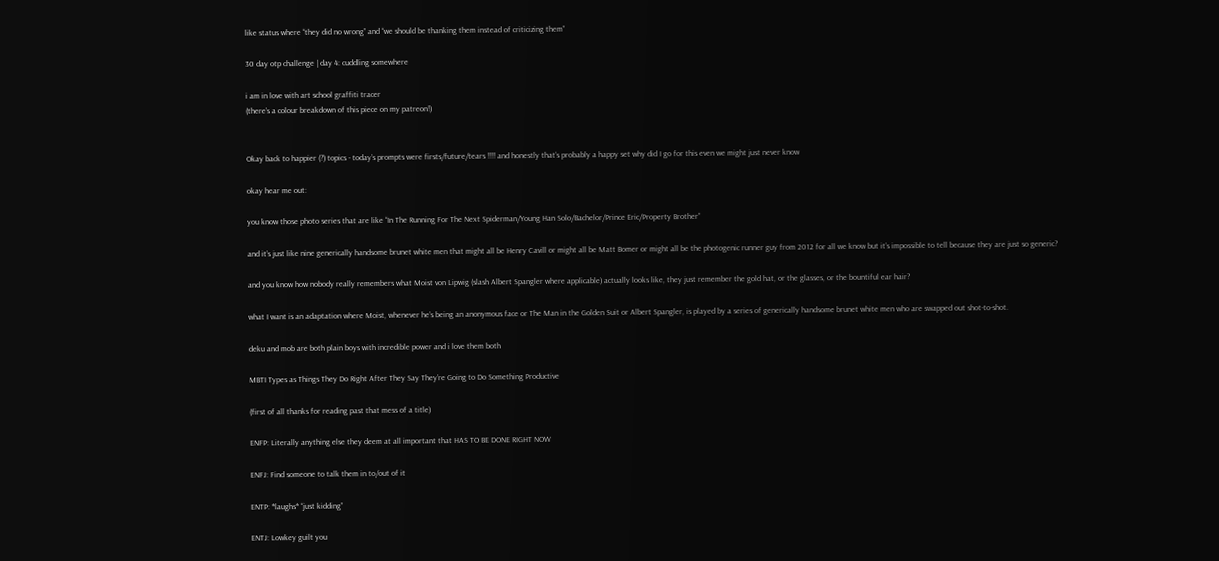like status where “they did no wrong” and “we should be thanking them instead of criticizing them”

30 day otp challenge | day 4: cuddling somewhere

i am in love with art school graffiti tracer
(there’s a colour breakdown of this piece on my patreon!)


Okay back to happier (?) topics - today’s prompts were firsts/future/tears !!!! and honestly that’s probably a happy set why did I go for this even we might just never know

okay hear me out:

you know those photo series that are like “In The Running For The Next Spiderman/Young Han Solo/Bachelor/Prince Eric/Property Brother”

and it’s just like nine generically handsome brunet white men that might all be Henry Cavill or might all be Matt Bomer or might all be the photogenic runner guy from 2012 for all we know but it’s impossible to tell because they are just so generic?

and you know how nobody really remembers what Moist von Lipwig (slash Albert Spangler where applicable) actually looks like, they just remember the gold hat, or the glasses, or the bountiful ear hair?

what I want is an adaptation where Moist, whenever he’s being an anonymous face or The Man in the Golden Suit or Albert Spangler, is played by a series of generically handsome brunet white men who are swapped out shot-to-shot.

deku and mob are both plain boys with incredible power and i love them both

MBTI Types as Things They Do Right After They Say They’re Going to Do Something Productive

(first of all thanks for reading past that mess of a title)

ENFP: Literally anything else they deem at all important that HAS TO BE DONE RIGHT NOW

ENFJ: Find someone to talk them in to/out of it

ENTP: *laughs* “just kidding”

ENTJ: Lowkey guilt you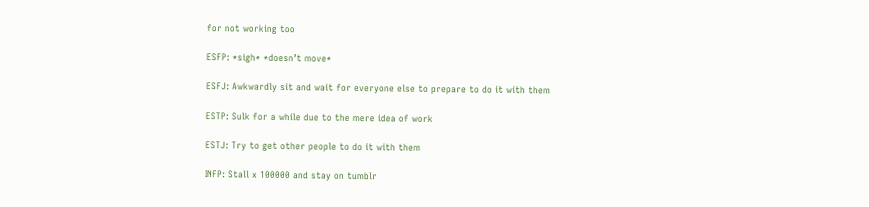for not working too

ESFP: *sigh* *doesn’t move*

ESFJ: Awkwardly sit and wait for everyone else to prepare to do it with them

ESTP: Sulk for a while due to the mere idea of work

ESTJ: Try to get other people to do it with them

INFP: Stall x 100000 and stay on tumblr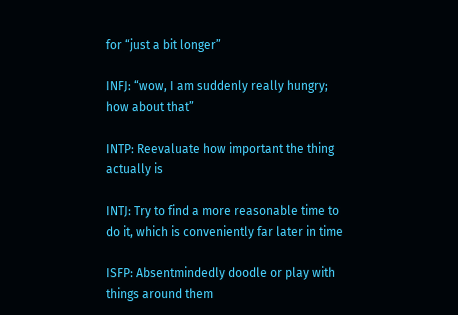for “just a bit longer”

INFJ: “wow, I am suddenly really hungry; how about that”

INTP: Reevaluate how important the thing actually is

INTJ: Try to find a more reasonable time to do it, which is conveniently far later in time

ISFP: Absentmindedly doodle or play with things around them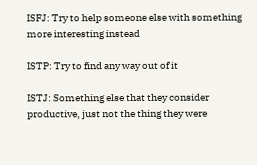ISFJ: Try to help someone else with something more interesting instead

ISTP: Try to find any way out of it

ISTJ: Something else that they consider productive, just not the thing they were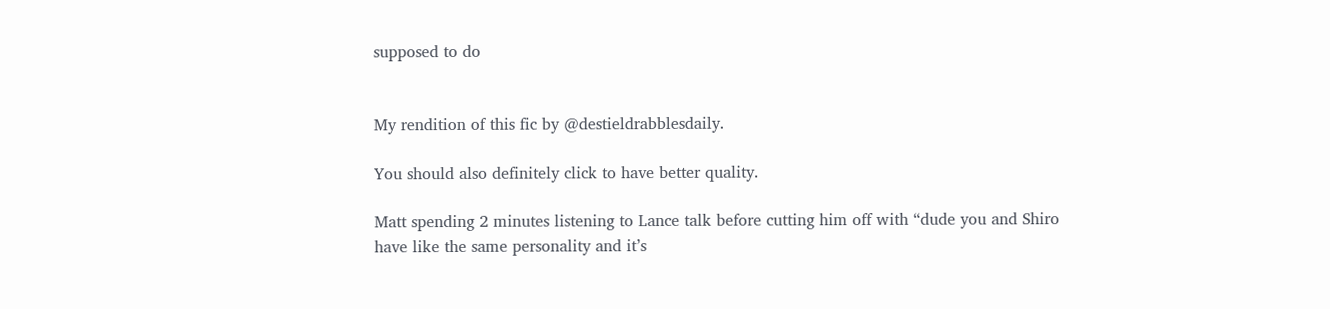supposed to do


My rendition of this fic by @destieldrabblesdaily.

You should also definitely click to have better quality.

Matt spending 2 minutes listening to Lance talk before cutting him off with “dude you and Shiro have like the same personality and it’s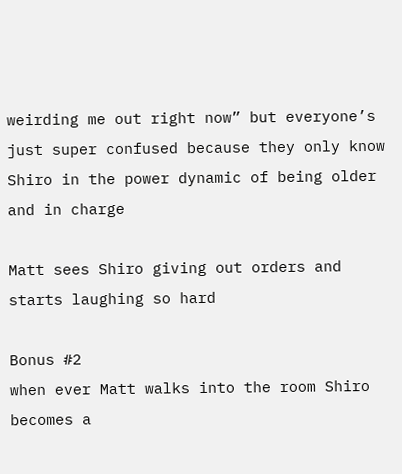weirding me out right now” but everyone’s just super confused because they only know Shiro in the power dynamic of being older and in charge

Matt sees Shiro giving out orders and starts laughing so hard

Bonus #2
when ever Matt walks into the room Shiro becomes a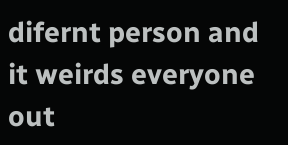difernt person and it weirds everyone out